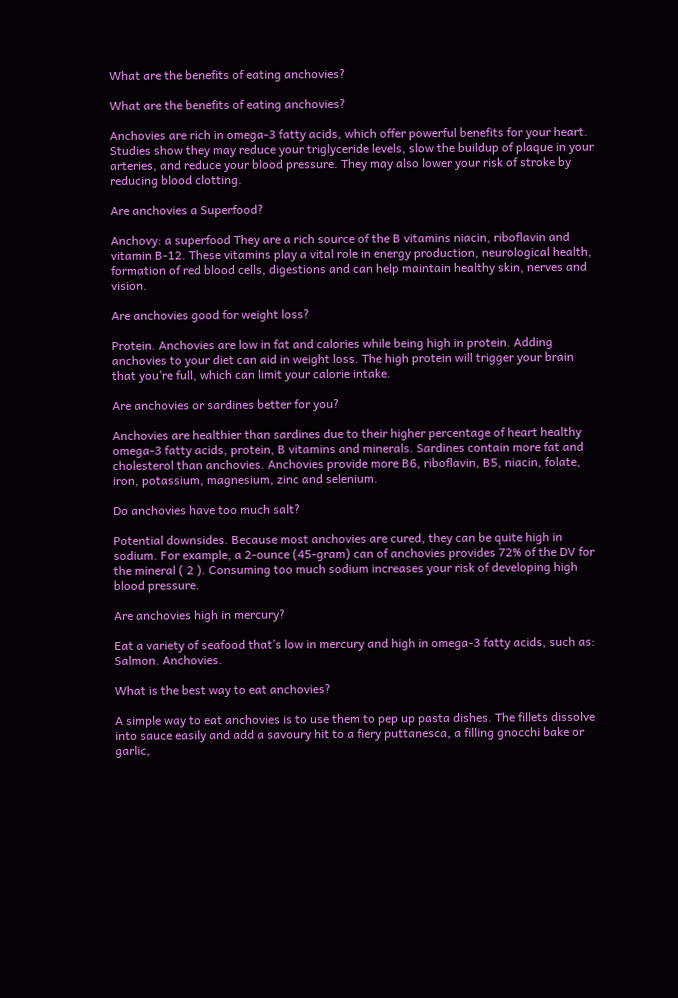What are the benefits of eating anchovies?

What are the benefits of eating anchovies?

Anchovies are rich in omega-3 fatty acids, which offer powerful benefits for your heart. Studies show they may reduce your triglyceride levels, slow the buildup of plaque in your arteries, and reduce your blood pressure. They may also lower your risk of stroke by reducing blood clotting.

Are anchovies a Superfood?

Anchovy: a superfood They are a rich source of the B vitamins niacin, riboflavin and vitamin B-12. These vitamins play a vital role in energy production, neurological health, formation of red blood cells, digestions and can help maintain healthy skin, nerves and vision.

Are anchovies good for weight loss?

Protein. Anchovies are low in fat and calories while being high in protein. Adding anchovies to your diet can aid in weight loss. The high protein will trigger your brain that you’re full, which can limit your calorie intake.

Are anchovies or sardines better for you?

Anchovies are healthier than sardines due to their higher percentage of heart healthy omega-3 fatty acids, protein, B vitamins and minerals. Sardines contain more fat and cholesterol than anchovies. Anchovies provide more B6, riboflavin, B5, niacin, folate, iron, potassium, magnesium, zinc and selenium.

Do anchovies have too much salt?

Potential downsides. Because most anchovies are cured, they can be quite high in sodium. For example, a 2-ounce (45-gram) can of anchovies provides 72% of the DV for the mineral ( 2 ). Consuming too much sodium increases your risk of developing high blood pressure.

Are anchovies high in mercury?

Eat a variety of seafood that’s low in mercury and high in omega-3 fatty acids, such as: Salmon. Anchovies.

What is the best way to eat anchovies?

A simple way to eat anchovies is to use them to pep up pasta dishes. The fillets dissolve into sauce easily and add a savoury hit to a fiery puttanesca, a filling gnocchi bake or garlic,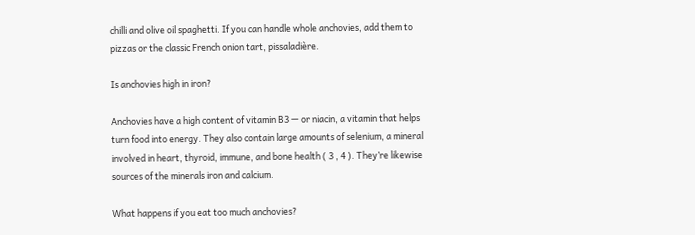chilli and olive oil spaghetti. If you can handle whole anchovies, add them to pizzas or the classic French onion tart, pissaladière.

Is anchovies high in iron?

Anchovies have a high content of vitamin B3 — or niacin, a vitamin that helps turn food into energy. They also contain large amounts of selenium, a mineral involved in heart, thyroid, immune, and bone health ( 3 , 4 ). They’re likewise sources of the minerals iron and calcium.

What happens if you eat too much anchovies?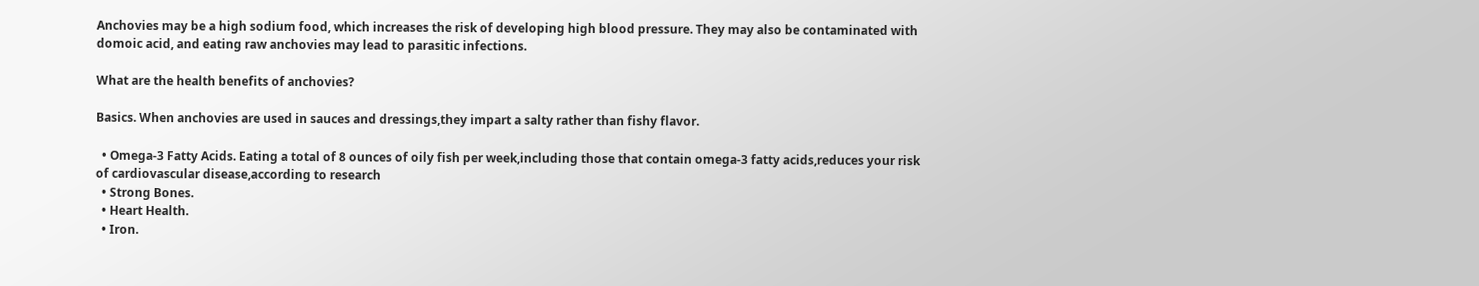Anchovies may be a high sodium food, which increases the risk of developing high blood pressure. They may also be contaminated with domoic acid, and eating raw anchovies may lead to parasitic infections.

What are the health benefits of anchovies?

Basics. When anchovies are used in sauces and dressings,they impart a salty rather than fishy flavor.

  • Omega-3 Fatty Acids. Eating a total of 8 ounces of oily fish per week,including those that contain omega-3 fatty acids,reduces your risk of cardiovascular disease,according to research
  • Strong Bones.
  • Heart Health.
  • Iron.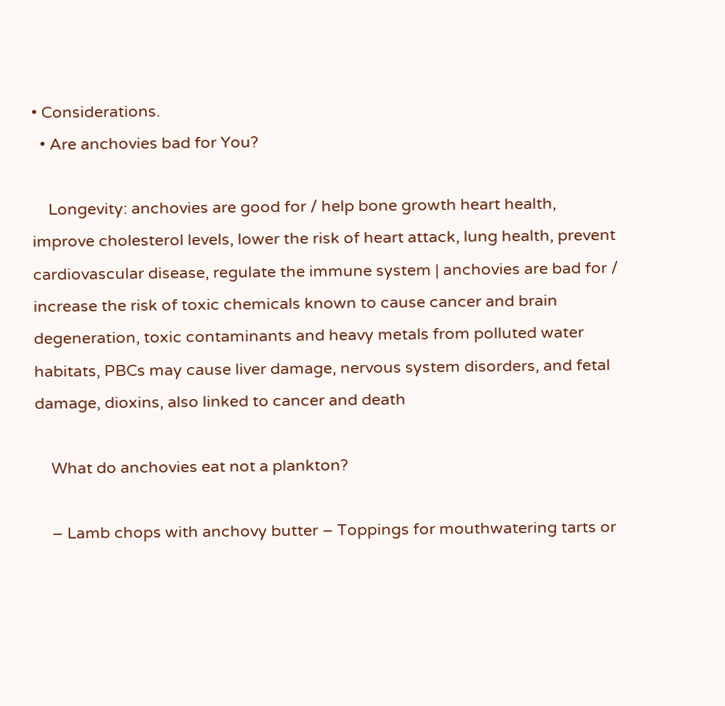• Considerations.
  • Are anchovies bad for You?

    Longevity: anchovies are good for / help bone growth heart health, improve cholesterol levels, lower the risk of heart attack, lung health, prevent cardiovascular disease, regulate the immune system | anchovies are bad for / increase the risk of toxic chemicals known to cause cancer and brain degeneration, toxic contaminants and heavy metals from polluted water habitats, PBCs may cause liver damage, nervous system disorders, and fetal damage, dioxins, also linked to cancer and death

    What do anchovies eat not a plankton?

    – Lamb chops with anchovy butter – Toppings for mouthwatering tarts or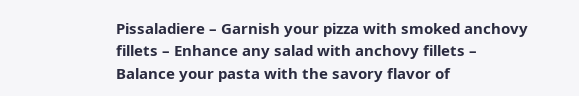Pissaladiere – Garnish your pizza with smoked anchovy fillets – Enhance any salad with anchovy fillets – Balance your pasta with the savory flavor of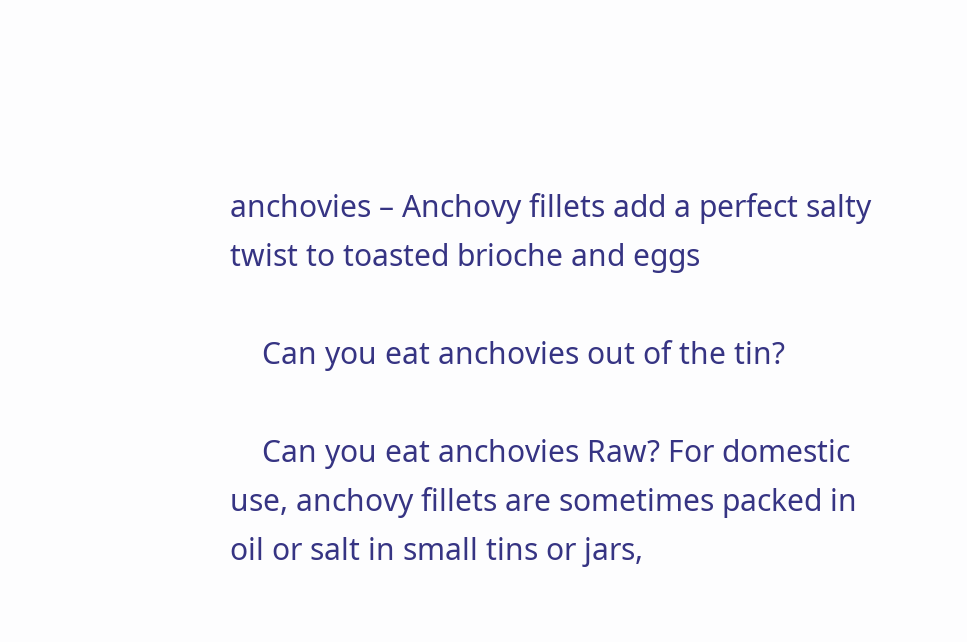anchovies – Anchovy fillets add a perfect salty twist to toasted brioche and eggs

    Can you eat anchovies out of the tin?

    Can you eat anchovies Raw? For domestic use, anchovy fillets are sometimes packed in oil or salt in small tins or jars,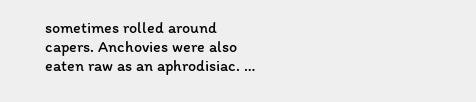sometimes rolled around capers. Anchovies were also eaten raw as an aphrodisiac. …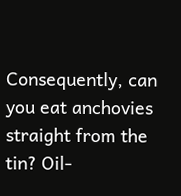Consequently, can you eat anchovies straight from the tin? Oil-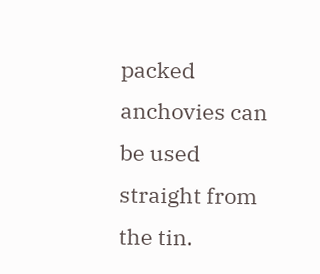packed anchovies can be used straight from the tin.